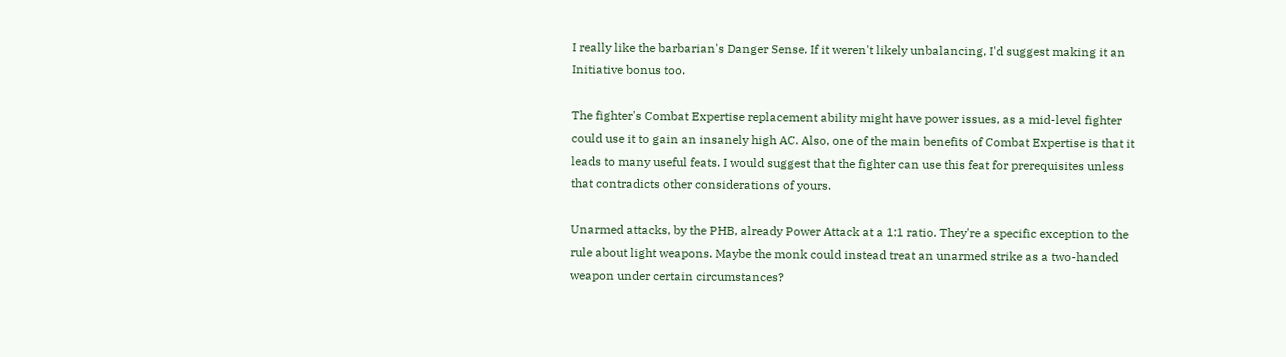I really like the barbarian's Danger Sense. If it weren't likely unbalancing, I'd suggest making it an Initiative bonus too.

The fighter's Combat Expertise replacement ability might have power issues, as a mid-level fighter could use it to gain an insanely high AC. Also, one of the main benefits of Combat Expertise is that it leads to many useful feats. I would suggest that the fighter can use this feat for prerequisites unless that contradicts other considerations of yours.

Unarmed attacks, by the PHB, already Power Attack at a 1:1 ratio. They're a specific exception to the rule about light weapons. Maybe the monk could instead treat an unarmed strike as a two-handed weapon under certain circumstances?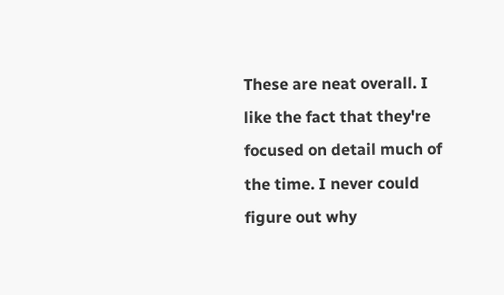These are neat overall. I like the fact that they're focused on detail much of the time. I never could figure out why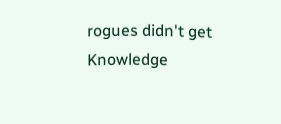rogues didn't get Knowledge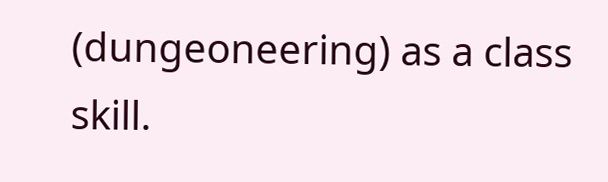(dungeoneering) as a class skill.